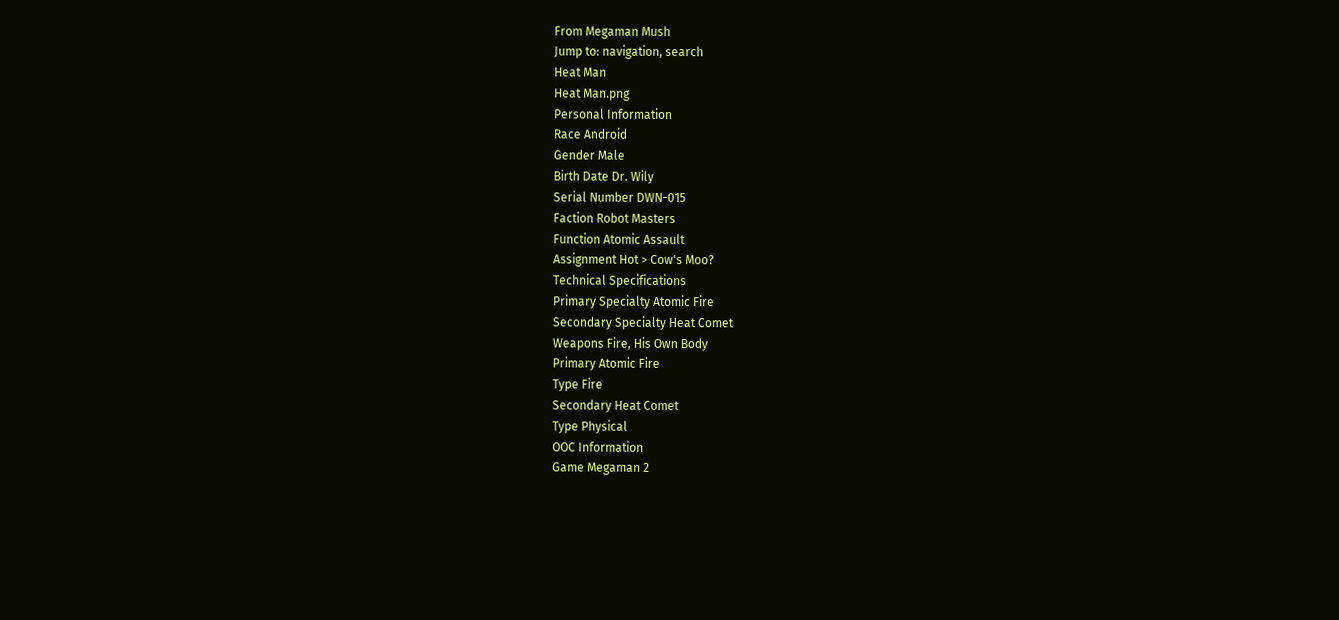From Megaman Mush
Jump to: navigation, search
Heat Man
Heat Man.png
Personal Information
Race Android
Gender Male
Birth Date Dr. Wily
Serial Number DWN-015
Faction Robot Masters
Function Atomic Assault
Assignment Hot > Cow's Moo?
Technical Specifications
Primary Specialty Atomic Fire
Secondary Specialty Heat Comet
Weapons Fire, His Own Body
Primary Atomic Fire
Type Fire
Secondary Heat Comet
Type Physical
OOC Information
Game Megaman 2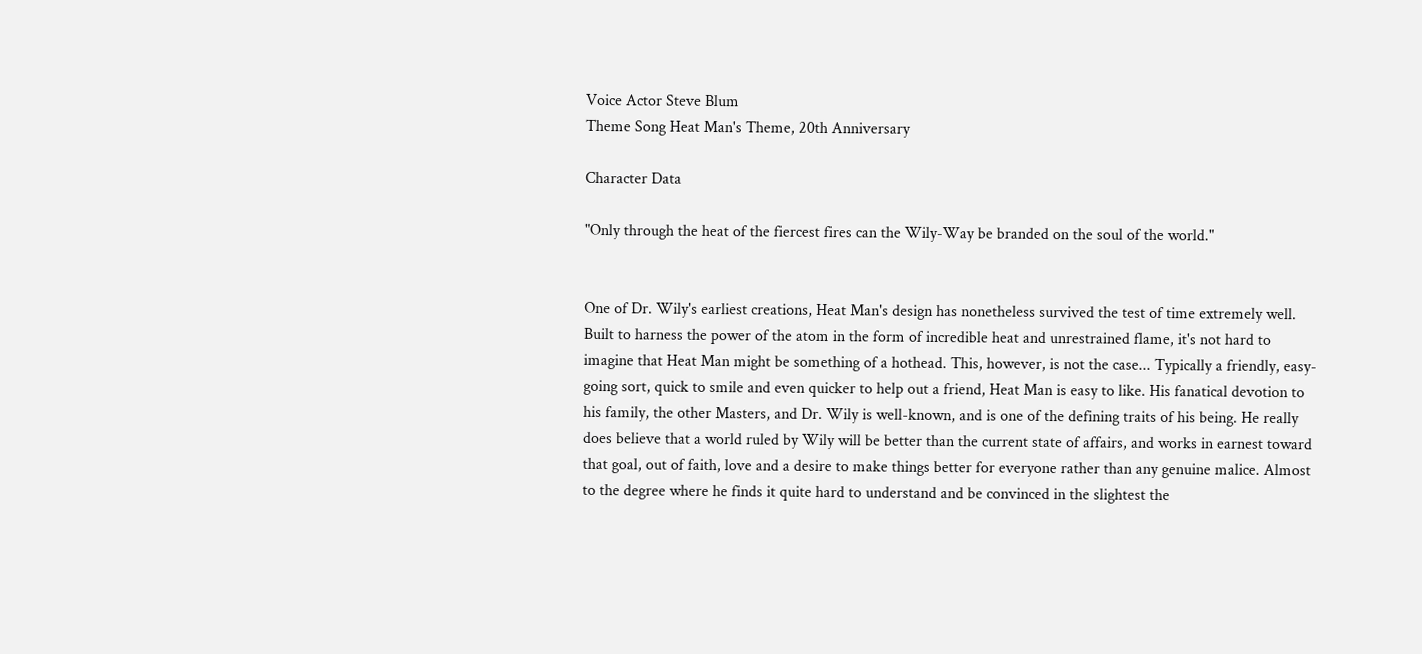Voice Actor Steve Blum
Theme Song Heat Man's Theme, 20th Anniversary

Character Data

"Only through the heat of the fiercest fires can the Wily-Way be branded on the soul of the world."


One of Dr. Wily's earliest creations, Heat Man's design has nonetheless survived the test of time extremely well. Built to harness the power of the atom in the form of incredible heat and unrestrained flame, it's not hard to imagine that Heat Man might be something of a hothead. This, however, is not the case... Typically a friendly, easy-going sort, quick to smile and even quicker to help out a friend, Heat Man is easy to like. His fanatical devotion to his family, the other Masters, and Dr. Wily is well-known, and is one of the defining traits of his being. He really does believe that a world ruled by Wily will be better than the current state of affairs, and works in earnest toward that goal, out of faith, love and a desire to make things better for everyone rather than any genuine malice. Almost to the degree where he finds it quite hard to understand and be convinced in the slightest the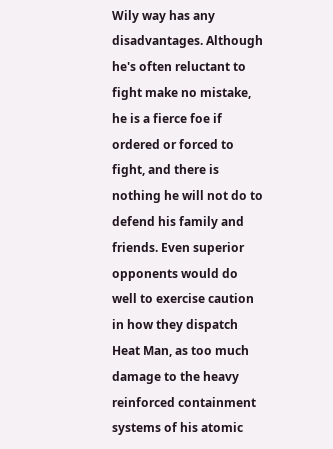Wily way has any disadvantages. Although he's often reluctant to fight make no mistake, he is a fierce foe if ordered or forced to fight, and there is nothing he will not do to defend his family and friends. Even superior opponents would do well to exercise caution in how they dispatch Heat Man, as too much damage to the heavy reinforced containment systems of his atomic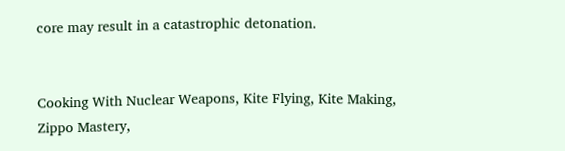core may result in a catastrophic detonation.


Cooking With Nuclear Weapons, Kite Flying, Kite Making, Zippo Mastery,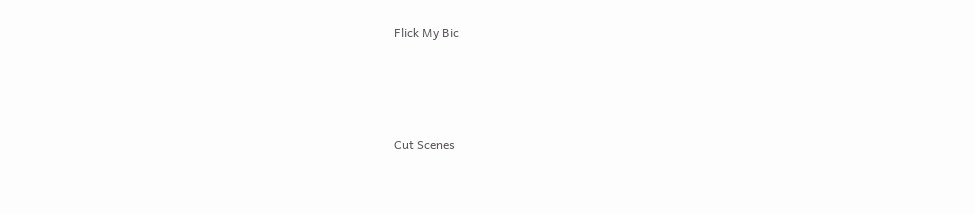Flick My Bic




Cut Scenes